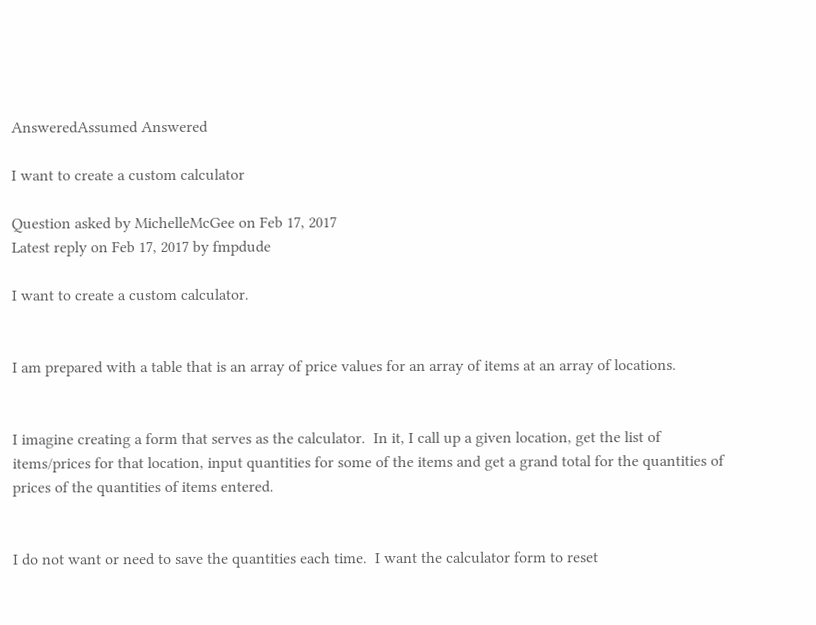AnsweredAssumed Answered

I want to create a custom calculator

Question asked by MichelleMcGee on Feb 17, 2017
Latest reply on Feb 17, 2017 by fmpdude

I want to create a custom calculator.


I am prepared with a table that is an array of price values for an array of items at an array of locations.


I imagine creating a form that serves as the calculator.  In it, I call up a given location, get the list of items/prices for that location, input quantities for some of the items and get a grand total for the quantities of prices of the quantities of items entered.


I do not want or need to save the quantities each time.  I want the calculator form to reset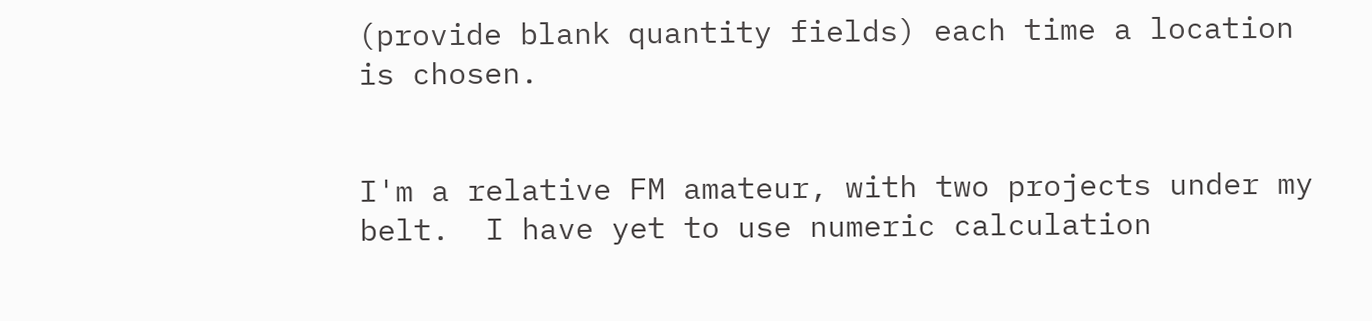(provide blank quantity fields) each time a location is chosen.


I'm a relative FM amateur, with two projects under my belt.  I have yet to use numeric calculation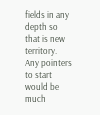fields in any depth so that is new territory.  Any pointers to start would be much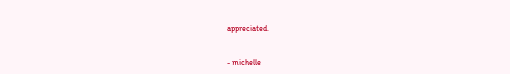appreciated.


- michelle